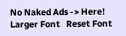No Naked Ads -> Here!
Larger Font   Reset Font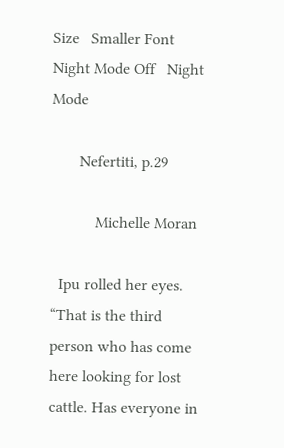Size   Smaller Font       Night Mode Off   Night Mode

       Nefertiti, p.29

           Michelle Moran

  Ipu rolled her eyes. “That is the third person who has come here looking for lost cattle. Has everyone in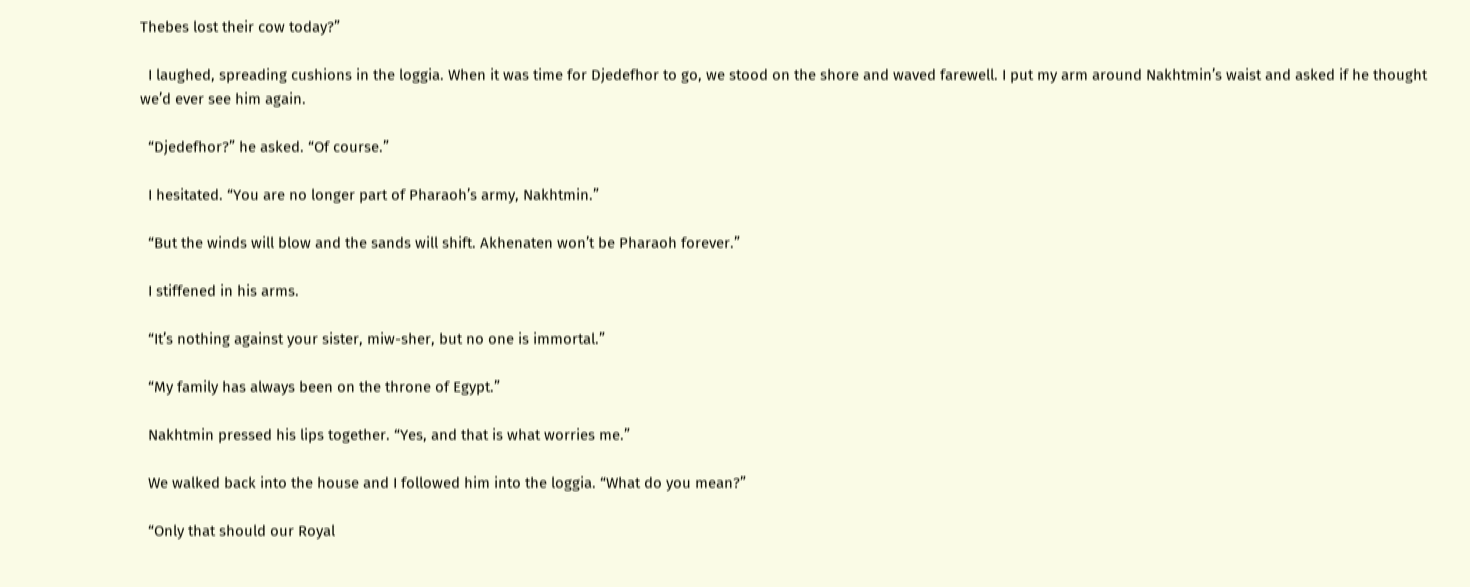Thebes lost their cow today?”

  I laughed, spreading cushions in the loggia. When it was time for Djedefhor to go, we stood on the shore and waved farewell. I put my arm around Nakhtmin’s waist and asked if he thought we’d ever see him again.

  “Djedefhor?” he asked. “Of course.”

  I hesitated. “You are no longer part of Pharaoh’s army, Nakhtmin.”

  “But the winds will blow and the sands will shift. Akhenaten won’t be Pharaoh forever.”

  I stiffened in his arms.

  “It’s nothing against your sister, miw-sher, but no one is immortal.”

  “My family has always been on the throne of Egypt.”

  Nakhtmin pressed his lips together. “Yes, and that is what worries me.”

  We walked back into the house and I followed him into the loggia. “What do you mean?”

  “Only that should our Royal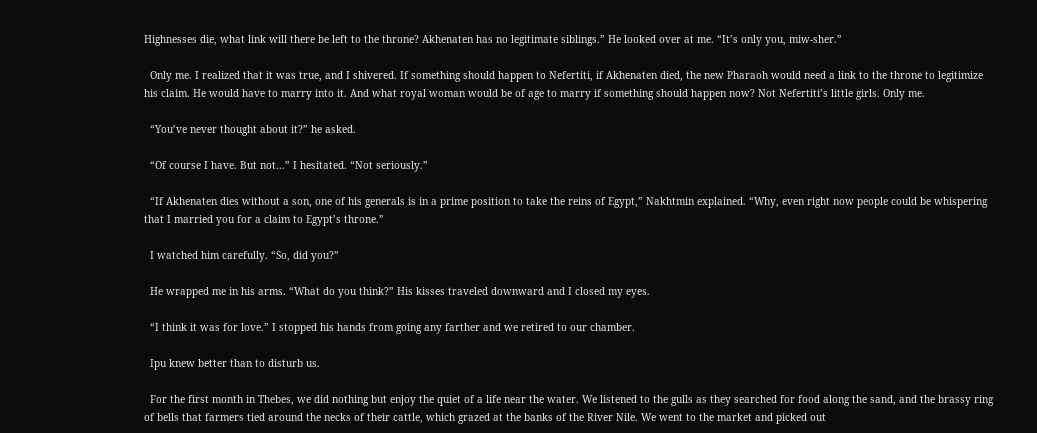Highnesses die, what link will there be left to the throne? Akhenaten has no legitimate siblings.” He looked over at me. “It’s only you, miw-sher.”

  Only me. I realized that it was true, and I shivered. If something should happen to Nefertiti, if Akhenaten died, the new Pharaoh would need a link to the throne to legitimize his claim. He would have to marry into it. And what royal woman would be of age to marry if something should happen now? Not Nefertiti’s little girls. Only me.

  “You’ve never thought about it?” he asked.

  “Of course I have. But not…” I hesitated. “Not seriously.”

  “If Akhenaten dies without a son, one of his generals is in a prime position to take the reins of Egypt,” Nakhtmin explained. “Why, even right now people could be whispering that I married you for a claim to Egypt’s throne.”

  I watched him carefully. “So, did you?”

  He wrapped me in his arms. “What do you think?” His kisses traveled downward and I closed my eyes.

  “I think it was for love.” I stopped his hands from going any farther and we retired to our chamber.

  Ipu knew better than to disturb us.

  For the first month in Thebes, we did nothing but enjoy the quiet of a life near the water. We listened to the gulls as they searched for food along the sand, and the brassy ring of bells that farmers tied around the necks of their cattle, which grazed at the banks of the River Nile. We went to the market and picked out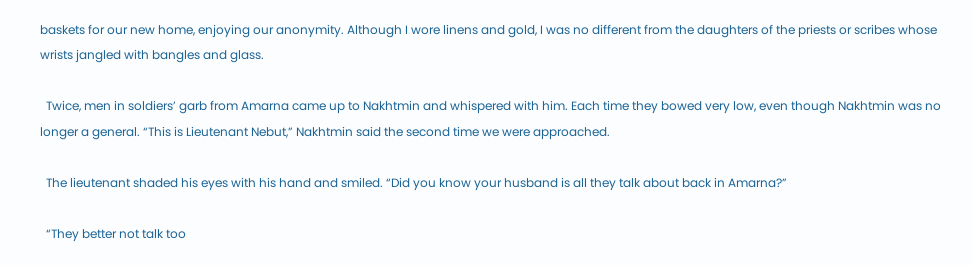baskets for our new home, enjoying our anonymity. Although I wore linens and gold, I was no different from the daughters of the priests or scribes whose wrists jangled with bangles and glass.

  Twice, men in soldiers’ garb from Amarna came up to Nakhtmin and whispered with him. Each time they bowed very low, even though Nakhtmin was no longer a general. “This is Lieutenant Nebut,” Nakhtmin said the second time we were approached.

  The lieutenant shaded his eyes with his hand and smiled. “Did you know your husband is all they talk about back in Amarna?”

  “They better not talk too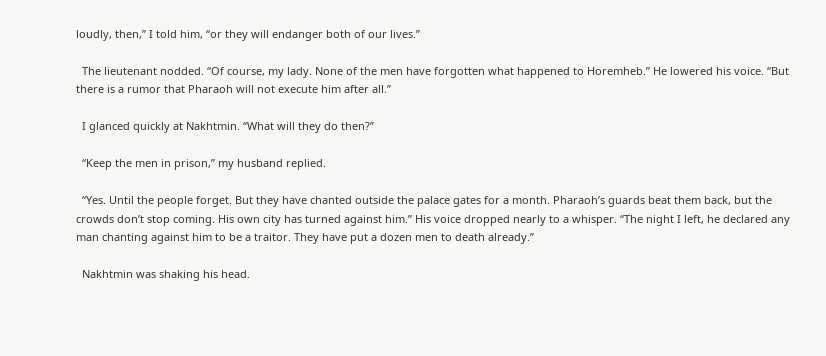loudly, then,” I told him, “or they will endanger both of our lives.”

  The lieutenant nodded. “Of course, my lady. None of the men have forgotten what happened to Horemheb.” He lowered his voice. “But there is a rumor that Pharaoh will not execute him after all.”

  I glanced quickly at Nakhtmin. “What will they do then?”

  “Keep the men in prison,” my husband replied.

  “Yes. Until the people forget. But they have chanted outside the palace gates for a month. Pharaoh’s guards beat them back, but the crowds don’t stop coming. His own city has turned against him.” His voice dropped nearly to a whisper. “The night I left, he declared any man chanting against him to be a traitor. They have put a dozen men to death already.”

  Nakhtmin was shaking his head.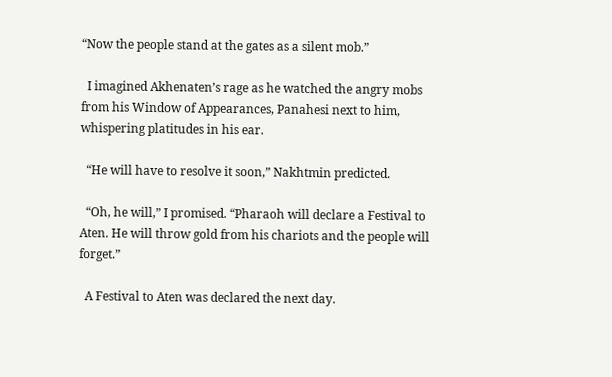“Now the people stand at the gates as a silent mob.”

  I imagined Akhenaten’s rage as he watched the angry mobs from his Window of Appearances, Panahesi next to him, whispering platitudes in his ear.

  “He will have to resolve it soon,” Nakhtmin predicted.

  “Oh, he will,” I promised. “Pharaoh will declare a Festival to Aten. He will throw gold from his chariots and the people will forget.”

  A Festival to Aten was declared the next day.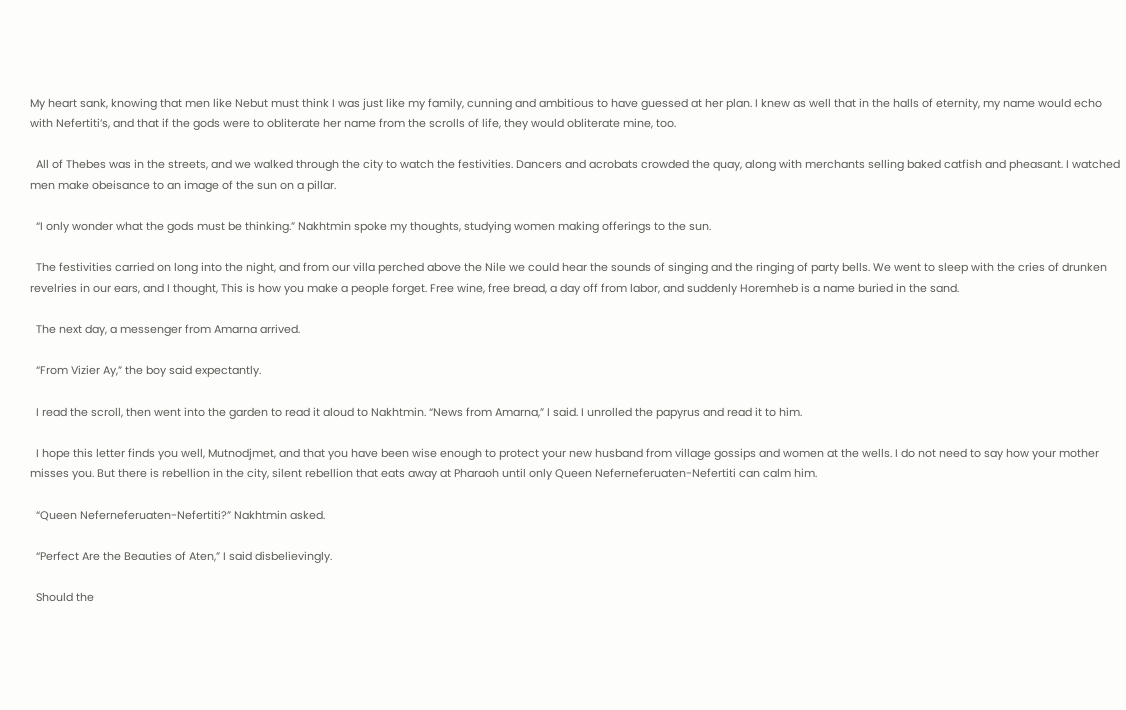My heart sank, knowing that men like Nebut must think I was just like my family, cunning and ambitious to have guessed at her plan. I knew as well that in the halls of eternity, my name would echo with Nefertiti’s, and that if the gods were to obliterate her name from the scrolls of life, they would obliterate mine, too.

  All of Thebes was in the streets, and we walked through the city to watch the festivities. Dancers and acrobats crowded the quay, along with merchants selling baked catfish and pheasant. I watched men make obeisance to an image of the sun on a pillar.

  “I only wonder what the gods must be thinking.” Nakhtmin spoke my thoughts, studying women making offerings to the sun.

  The festivities carried on long into the night, and from our villa perched above the Nile we could hear the sounds of singing and the ringing of party bells. We went to sleep with the cries of drunken revelries in our ears, and I thought, This is how you make a people forget. Free wine, free bread, a day off from labor, and suddenly Horemheb is a name buried in the sand.

  The next day, a messenger from Amarna arrived.

  “From Vizier Ay,” the boy said expectantly.

  I read the scroll, then went into the garden to read it aloud to Nakhtmin. “News from Amarna,” I said. I unrolled the papyrus and read it to him.

  I hope this letter finds you well, Mutnodjmet, and that you have been wise enough to protect your new husband from village gossips and women at the wells. I do not need to say how your mother misses you. But there is rebellion in the city, silent rebellion that eats away at Pharaoh until only Queen Neferneferuaten-Nefertiti can calm him.

  “Queen Neferneferuaten-Nefertiti?” Nakhtmin asked.

  “Perfect Are the Beauties of Aten,” I said disbelievingly.

  Should the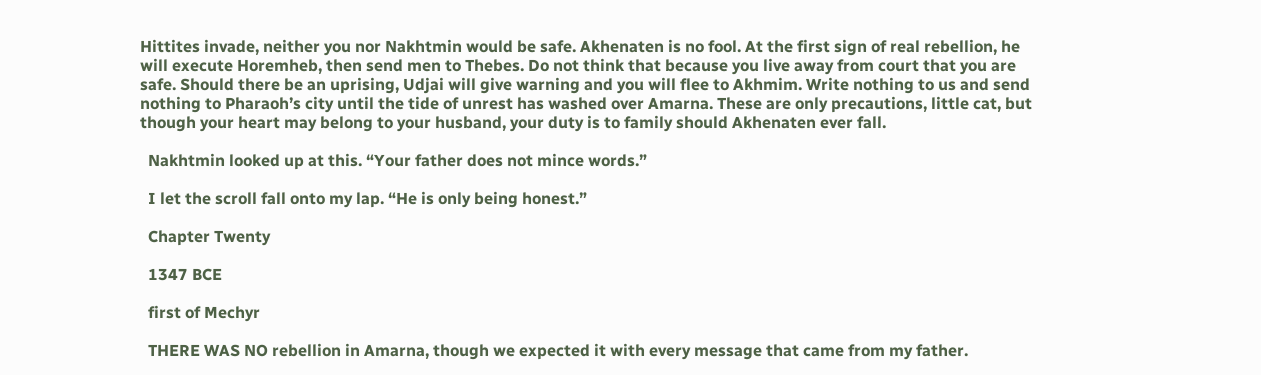Hittites invade, neither you nor Nakhtmin would be safe. Akhenaten is no fool. At the first sign of real rebellion, he will execute Horemheb, then send men to Thebes. Do not think that because you live away from court that you are safe. Should there be an uprising, Udjai will give warning and you will flee to Akhmim. Write nothing to us and send nothing to Pharaoh’s city until the tide of unrest has washed over Amarna. These are only precautions, little cat, but though your heart may belong to your husband, your duty is to family should Akhenaten ever fall.

  Nakhtmin looked up at this. “Your father does not mince words.”

  I let the scroll fall onto my lap. “He is only being honest.”

  Chapter Twenty

  1347 BCE

  first of Mechyr

  THERE WAS NO rebellion in Amarna, though we expected it with every message that came from my father.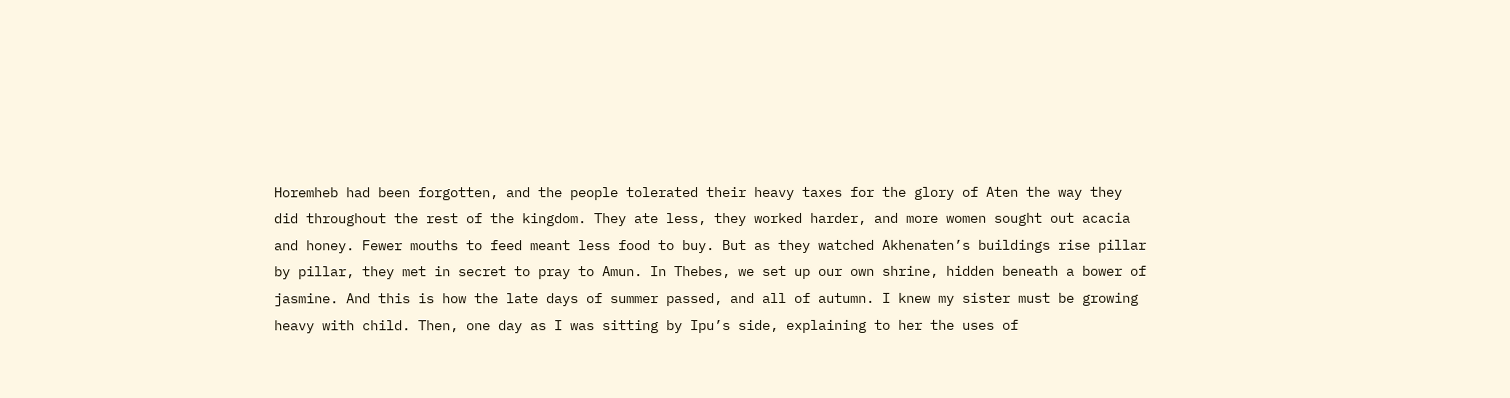Horemheb had been forgotten, and the people tolerated their heavy taxes for the glory of Aten the way they did throughout the rest of the kingdom. They ate less, they worked harder, and more women sought out acacia and honey. Fewer mouths to feed meant less food to buy. But as they watched Akhenaten’s buildings rise pillar by pillar, they met in secret to pray to Amun. In Thebes, we set up our own shrine, hidden beneath a bower of jasmine. And this is how the late days of summer passed, and all of autumn. I knew my sister must be growing heavy with child. Then, one day as I was sitting by Ipu’s side, explaining to her the uses of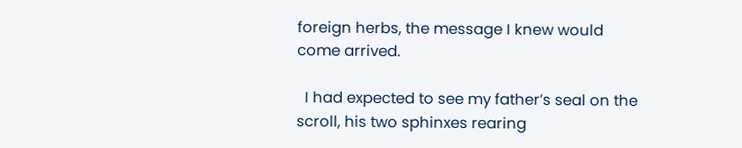foreign herbs, the message I knew would come arrived.

  I had expected to see my father’s seal on the scroll, his two sphinxes rearing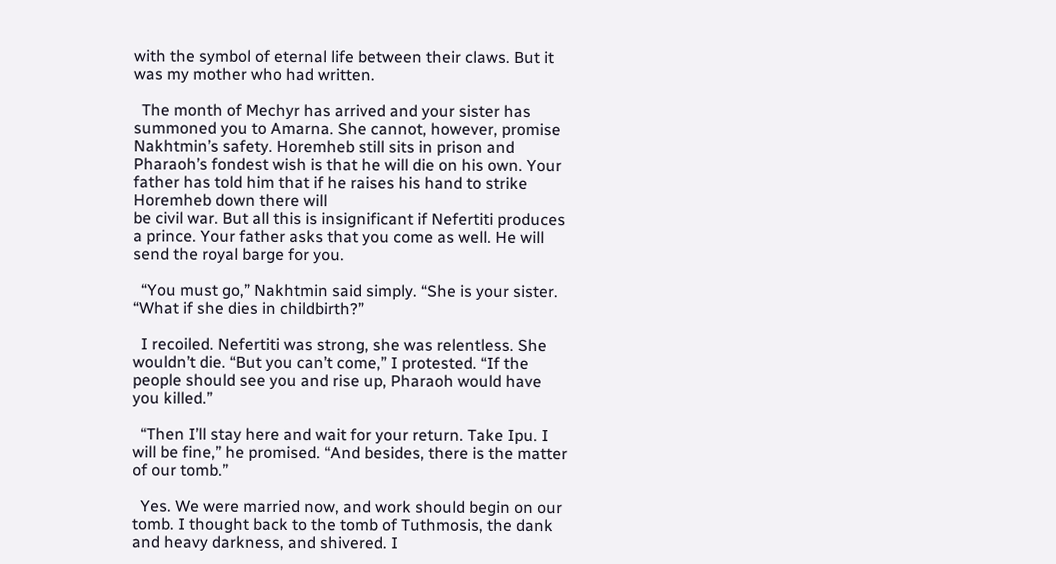with the symbol of eternal life between their claws. But it was my mother who had written.

  The month of Mechyr has arrived and your sister has summoned you to Amarna. She cannot, however, promise Nakhtmin’s safety. Horemheb still sits in prison and Pharaoh’s fondest wish is that he will die on his own. Your father has told him that if he raises his hand to strike Horemheb down there will
be civil war. But all this is insignificant if Nefertiti produces a prince. Your father asks that you come as well. He will send the royal barge for you.

  “You must go,” Nakhtmin said simply. “She is your sister. “What if she dies in childbirth?”

  I recoiled. Nefertiti was strong, she was relentless. She wouldn’t die. “But you can’t come,” I protested. “If the people should see you and rise up, Pharaoh would have you killed.”

  “Then I’ll stay here and wait for your return. Take Ipu. I will be fine,” he promised. “And besides, there is the matter of our tomb.”

  Yes. We were married now, and work should begin on our tomb. I thought back to the tomb of Tuthmosis, the dank and heavy darkness, and shivered. I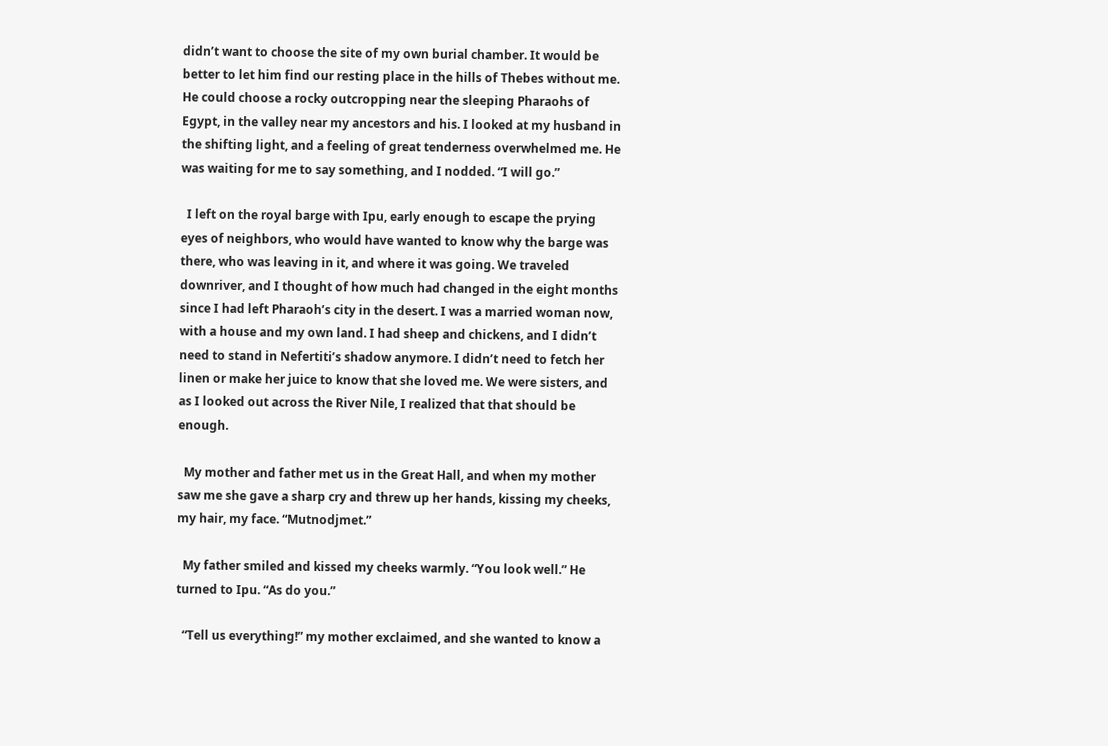didn’t want to choose the site of my own burial chamber. It would be better to let him find our resting place in the hills of Thebes without me. He could choose a rocky outcropping near the sleeping Pharaohs of Egypt, in the valley near my ancestors and his. I looked at my husband in the shifting light, and a feeling of great tenderness overwhelmed me. He was waiting for me to say something, and I nodded. “I will go.”

  I left on the royal barge with Ipu, early enough to escape the prying eyes of neighbors, who would have wanted to know why the barge was there, who was leaving in it, and where it was going. We traveled downriver, and I thought of how much had changed in the eight months since I had left Pharaoh’s city in the desert. I was a married woman now, with a house and my own land. I had sheep and chickens, and I didn’t need to stand in Nefertiti’s shadow anymore. I didn’t need to fetch her linen or make her juice to know that she loved me. We were sisters, and as I looked out across the River Nile, I realized that that should be enough.

  My mother and father met us in the Great Hall, and when my mother saw me she gave a sharp cry and threw up her hands, kissing my cheeks, my hair, my face. “Mutnodjmet.”

  My father smiled and kissed my cheeks warmly. “You look well.” He turned to Ipu. “As do you.”

  “Tell us everything!” my mother exclaimed, and she wanted to know a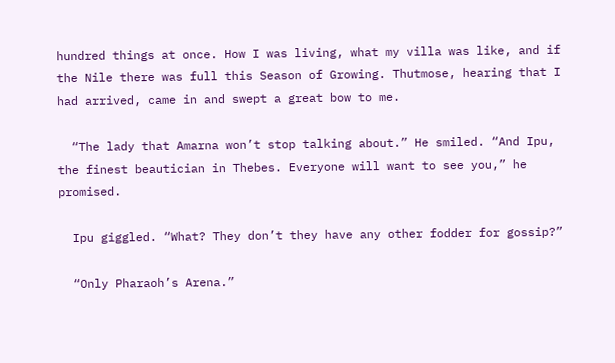hundred things at once. How I was living, what my villa was like, and if the Nile there was full this Season of Growing. Thutmose, hearing that I had arrived, came in and swept a great bow to me.

  “The lady that Amarna won’t stop talking about.” He smiled. “And Ipu, the finest beautician in Thebes. Everyone will want to see you,” he promised.

  Ipu giggled. “What? They don’t they have any other fodder for gossip?”

  “Only Pharaoh’s Arena.”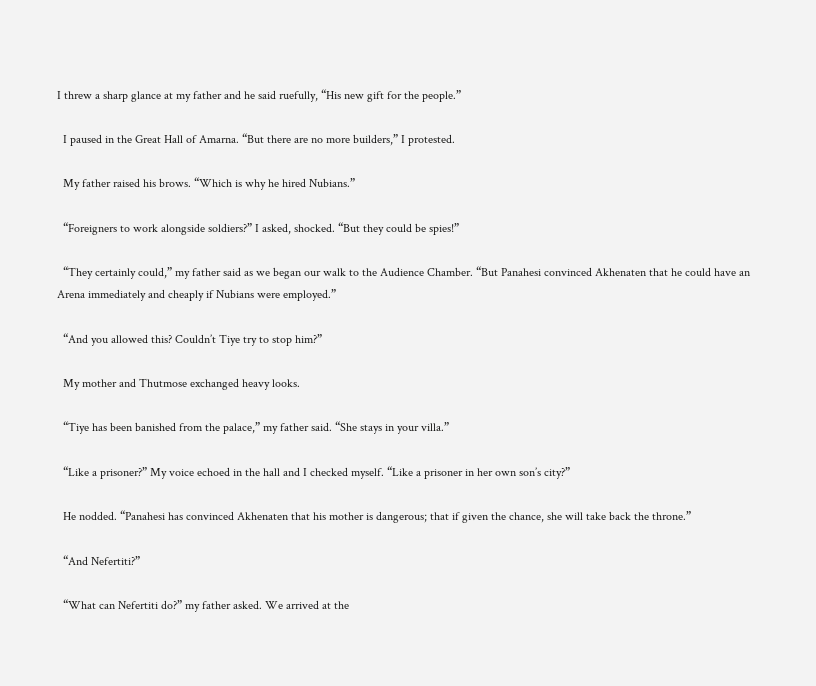I threw a sharp glance at my father and he said ruefully, “His new gift for the people.”

  I paused in the Great Hall of Amarna. “But there are no more builders,” I protested.

  My father raised his brows. “Which is why he hired Nubians.”

  “Foreigners to work alongside soldiers?” I asked, shocked. “But they could be spies!”

  “They certainly could,” my father said as we began our walk to the Audience Chamber. “But Panahesi convinced Akhenaten that he could have an Arena immediately and cheaply if Nubians were employed.”

  “And you allowed this? Couldn’t Tiye try to stop him?”

  My mother and Thutmose exchanged heavy looks.

  “Tiye has been banished from the palace,” my father said. “She stays in your villa.”

  “Like a prisoner?” My voice echoed in the hall and I checked myself. “Like a prisoner in her own son’s city?”

  He nodded. “Panahesi has convinced Akhenaten that his mother is dangerous; that if given the chance, she will take back the throne.”

  “And Nefertiti?”

  “What can Nefertiti do?” my father asked. We arrived at the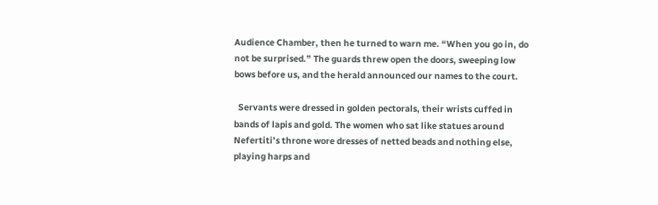Audience Chamber, then he turned to warn me. “When you go in, do not be surprised.” The guards threw open the doors, sweeping low bows before us, and the herald announced our names to the court.

  Servants were dressed in golden pectorals, their wrists cuffed in bands of lapis and gold. The women who sat like statues around Nefertiti’s throne wore dresses of netted beads and nothing else, playing harps and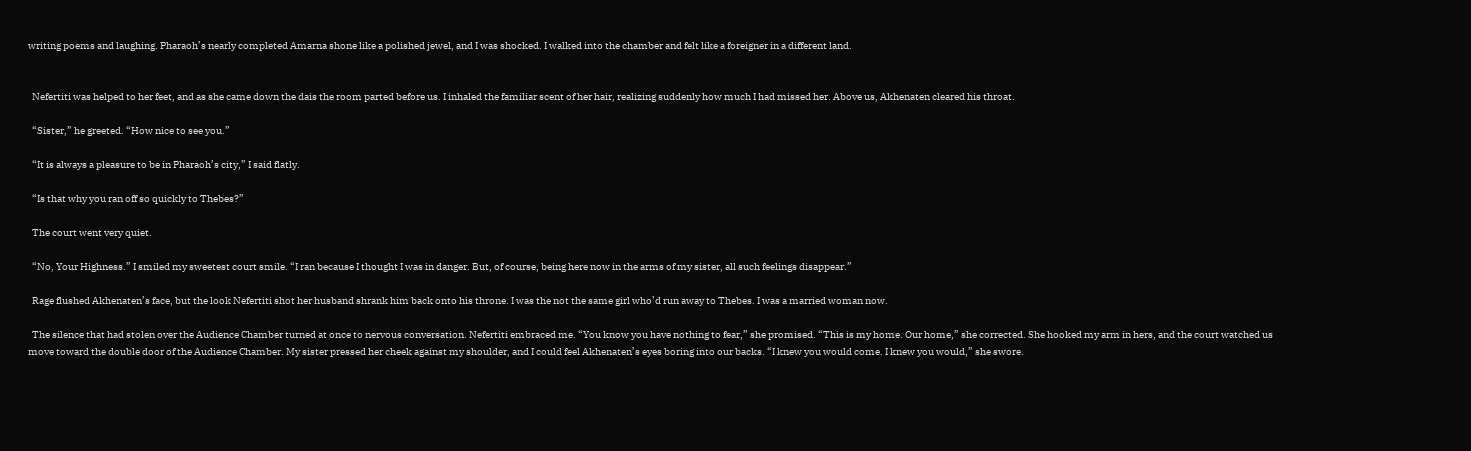writing poems and laughing. Pharaoh’s nearly completed Amarna shone like a polished jewel, and I was shocked. I walked into the chamber and felt like a foreigner in a different land.


  Nefertiti was helped to her feet, and as she came down the dais the room parted before us. I inhaled the familiar scent of her hair, realizing suddenly how much I had missed her. Above us, Akhenaten cleared his throat.

  “Sister,” he greeted. “How nice to see you.”

  “It is always a pleasure to be in Pharaoh’s city,” I said flatly.

  “Is that why you ran off so quickly to Thebes?”

  The court went very quiet.

  “No, Your Highness.” I smiled my sweetest court smile. “I ran because I thought I was in danger. But, of course, being here now in the arms of my sister, all such feelings disappear.”

  Rage flushed Akhenaten’s face, but the look Nefertiti shot her husband shrank him back onto his throne. I was the not the same girl who’d run away to Thebes. I was a married woman now.

  The silence that had stolen over the Audience Chamber turned at once to nervous conversation. Nefertiti embraced me. “You know you have nothing to fear,” she promised. “This is my home. Our home,” she corrected. She hooked my arm in hers, and the court watched us move toward the double door of the Audience Chamber. My sister pressed her cheek against my shoulder, and I could feel Akhenaten’s eyes boring into our backs. “I knew you would come. I knew you would,” she swore.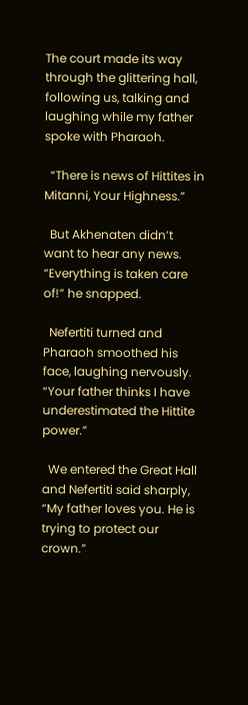The court made its way through the glittering hall, following us, talking and laughing while my father spoke with Pharaoh.

  “There is news of Hittites in Mitanni, Your Highness.”

  But Akhenaten didn’t want to hear any news. “Everything is taken care of!” he snapped.

  Nefertiti turned and Pharaoh smoothed his face, laughing nervously. “Your father thinks I have underestimated the Hittite power.”

  We entered the Great Hall and Nefertiti said sharply, “My father loves you. He is trying to protect our crown.”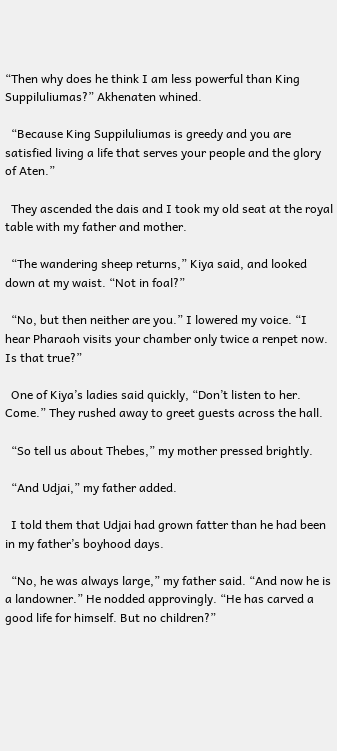“Then why does he think I am less powerful than King Suppiluliumas?” Akhenaten whined.

  “Because King Suppiluliumas is greedy and you are satisfied living a life that serves your people and the glory of Aten.”

  They ascended the dais and I took my old seat at the royal table with my father and mother.

  “The wandering sheep returns,” Kiya said, and looked down at my waist. “Not in foal?”

  “No, but then neither are you.” I lowered my voice. “I hear Pharaoh visits your chamber only twice a renpet now. Is that true?”

  One of Kiya’s ladies said quickly, “Don’t listen to her. Come.” They rushed away to greet guests across the hall.

  “So tell us about Thebes,” my mother pressed brightly.

  “And Udjai,” my father added.

  I told them that Udjai had grown fatter than he had been in my father’s boyhood days.

  “No, he was always large,” my father said. “And now he is a landowner.” He nodded approvingly. “He has carved a good life for himself. But no children?”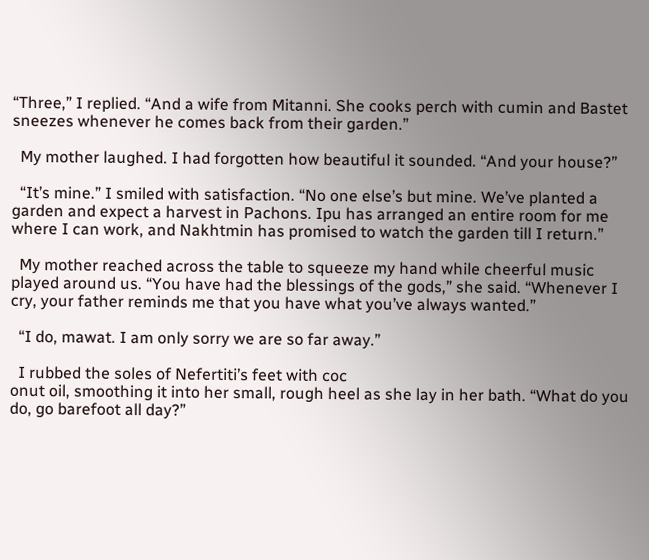“Three,” I replied. “And a wife from Mitanni. She cooks perch with cumin and Bastet sneezes whenever he comes back from their garden.”

  My mother laughed. I had forgotten how beautiful it sounded. “And your house?”

  “It’s mine.” I smiled with satisfaction. “No one else’s but mine. We’ve planted a garden and expect a harvest in Pachons. Ipu has arranged an entire room for me where I can work, and Nakhtmin has promised to watch the garden till I return.”

  My mother reached across the table to squeeze my hand while cheerful music played around us. “You have had the blessings of the gods,” she said. “Whenever I cry, your father reminds me that you have what you’ve always wanted.”

  “I do, mawat. I am only sorry we are so far away.”

  I rubbed the soles of Nefertiti’s feet with coc
onut oil, smoothing it into her small, rough heel as she lay in her bath. “What do you do, go barefoot all day?”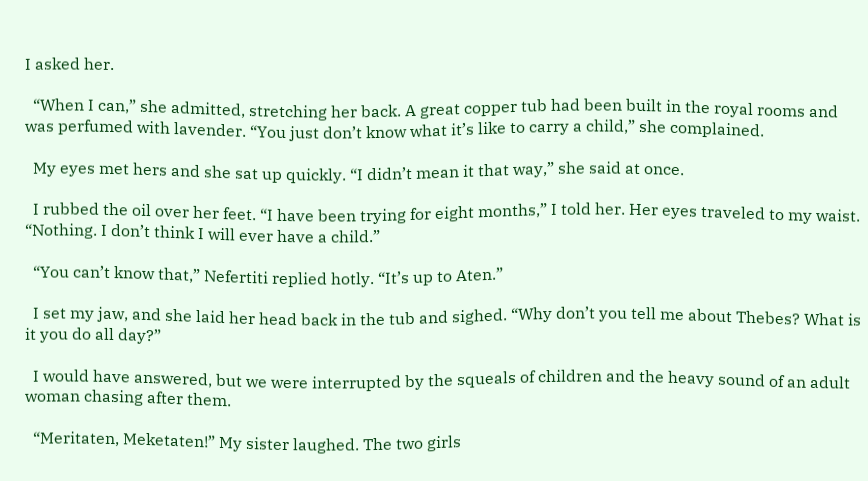I asked her.

  “When I can,” she admitted, stretching her back. A great copper tub had been built in the royal rooms and was perfumed with lavender. “You just don’t know what it’s like to carry a child,” she complained.

  My eyes met hers and she sat up quickly. “I didn’t mean it that way,” she said at once.

  I rubbed the oil over her feet. “I have been trying for eight months,” I told her. Her eyes traveled to my waist. “Nothing. I don’t think I will ever have a child.”

  “You can’t know that,” Nefertiti replied hotly. “It’s up to Aten.”

  I set my jaw, and she laid her head back in the tub and sighed. “Why don’t you tell me about Thebes? What is it you do all day?”

  I would have answered, but we were interrupted by the squeals of children and the heavy sound of an adult woman chasing after them.

  “Meritaten, Meketaten!” My sister laughed. The two girls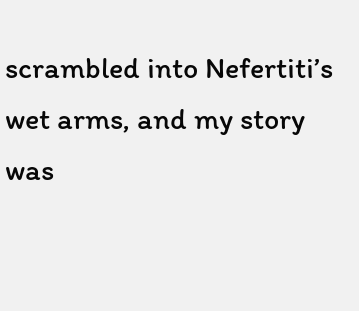scrambled into Nefertiti’s wet arms, and my story was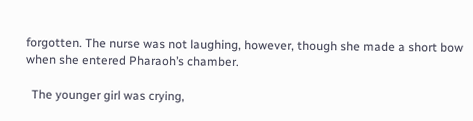forgotten. The nurse was not laughing, however, though she made a short bow when she entered Pharaoh’s chamber.

  The younger girl was crying,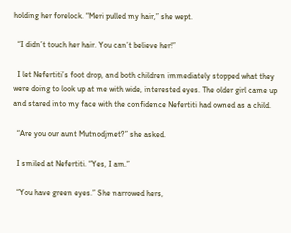holding her forelock. “Meri pulled my hair,” she wept.

  “I didn’t touch her hair. You can’t believe her!”

  I let Nefertiti’s foot drop, and both children immediately stopped what they were doing to look up at me with wide, interested eyes. The older girl came up and stared into my face with the confidence Nefertiti had owned as a child.

  “Are you our aunt Mutnodjmet?” she asked.

  I smiled at Nefertiti. “Yes, I am.”

  “You have green eyes.” She narrowed hers,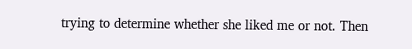trying to determine whether she liked me or not. Then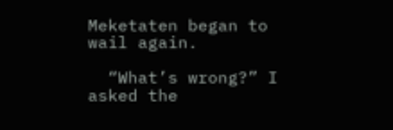Meketaten began to wail again.

  “What’s wrong?” I asked the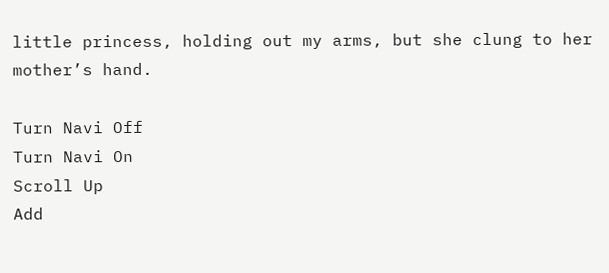little princess, holding out my arms, but she clung to her mother’s hand.

Turn Navi Off
Turn Navi On
Scroll Up
Add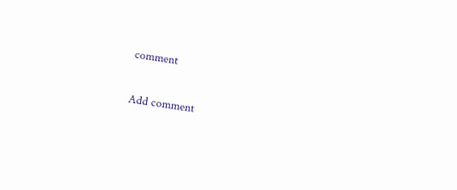comment

Add comment